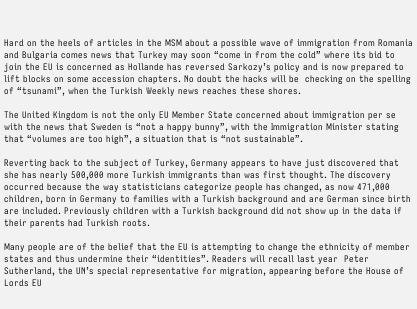Hard on the heels of articles in the MSM about a possible wave of immigration from Romania and Bulgaria comes news that Turkey may soon “come in from the cold” where its bid to join the EU is concerned as Hollande has reversed Sarkozy’s policy and is now prepared to lift blocks on some accession chapters. No doubt the hacks will be  checking on the spelling of “tsunami”, when the Turkish Weekly news reaches these shores.

The United Kingdom is not the only EU Member State concerned about immigration per se with the news that Sweden is “not a happy bunny”, with the Immigration Minister stating that “volumes are too high”, a situation that is “not sustainable”.

Reverting back to the subject of Turkey, Germany appears to have just discovered that she has nearly 500,000 more Turkish immigrants than was first thought. The discovery occurred because the way statisticians categorize people has changed, as now 471,000 children, born in Germany to families with a Turkish background and are German since birth are included. Previously children with a Turkish background did not show up in the data if their parents had Turkish roots.

Many people are of the belief that the EU is attempting to change the ethnicity of member states and thus undermine their “identities”. Readers will recall last year  Peter Sutherland, the UN’s special representative for migration, appearing before the House of Lords EU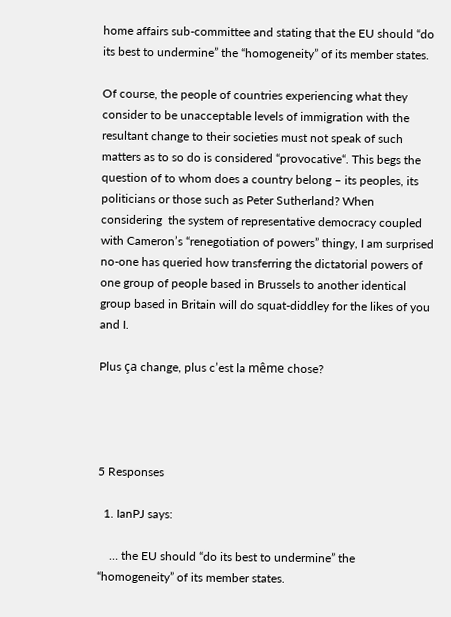home affairs sub-committee and stating that the EU should “do its best to undermine” the “homogeneity” of its member states.

Of course, the people of countries experiencing what they consider to be unacceptable levels of immigration with the resultant change to their societies must not speak of such matters as to so do is considered “provocative“. This begs the question of to whom does a country belong – its peoples, its politicians or those such as Peter Sutherland? When considering  the system of representative democracy coupled with Cameron’s “renegotiation of powers” thingy, I am surprised no-one has queried how transferring the dictatorial powers of one group of people based in Brussels to another identical group based in Britain will do squat-diddley for the likes of you and I.

Plus ça change, plus c’est la même chose?




5 Responses

  1. IanPJ says:

    … the EU should “do its best to undermine” the “homogeneity” of its member states.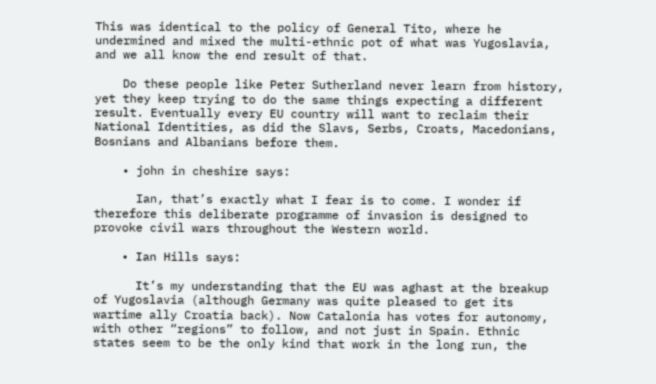This was identical to the policy of General Tito, where he undermined and mixed the multi-ethnic pot of what was Yugoslavia, and we all know the end result of that.

    Do these people like Peter Sutherland never learn from history, yet they keep trying to do the same things expecting a different result. Eventually every EU country will want to reclaim their National Identities, as did the Slavs, Serbs, Croats, Macedonians, Bosnians and Albanians before them.

    • john in cheshire says:

      Ian, that’s exactly what I fear is to come. I wonder if therefore this deliberate programme of invasion is designed to provoke civil wars throughout the Western world.

    • Ian Hills says:

      It’s my understanding that the EU was aghast at the breakup of Yugoslavia (although Germany was quite pleased to get its wartime ally Croatia back). Now Catalonia has votes for autonomy, with other “regions” to follow, and not just in Spain. Ethnic states seem to be the only kind that work in the long run, the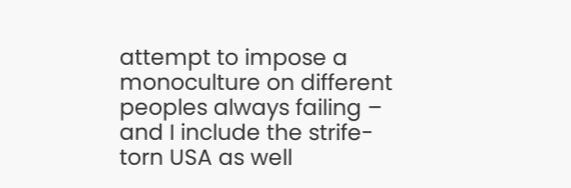attempt to impose a monoculture on different peoples always failing – and I include the strife-torn USA as well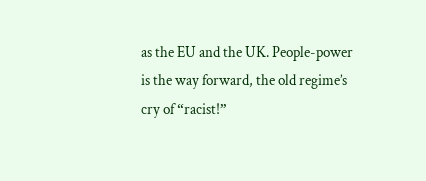as the EU and the UK. People-power is the way forward, the old regime’s cry of “racist!”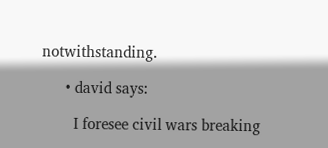notwithstanding.

      • david says:

        I foresee civil wars breaking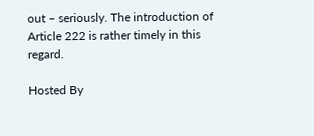out – seriously. The introduction of Article 222 is rather timely in this regard.

Hosted By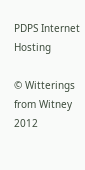PDPS Internet Hosting

© Witterings from Witney 2012